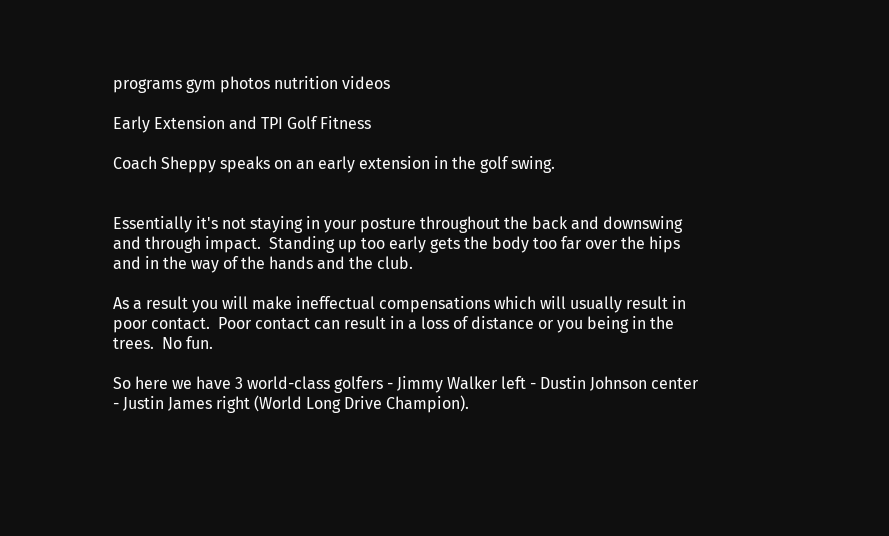programs gym photos nutrition videos

Early Extension and TPI Golf Fitness

Coach Sheppy speaks on an early extension in the golf swing.


Essentially it's not staying in your posture throughout the back and downswing and through impact.  Standing up too early gets the body too far over the hips and in the way of the hands and the club.

As a result you will make ineffectual compensations which will usually result in poor contact.  Poor contact can result in a loss of distance or you being in the trees.  No fun.

So here we have 3 world-class golfers - Jimmy Walker left - Dustin Johnson center - Justin James right (World Long Drive Champion).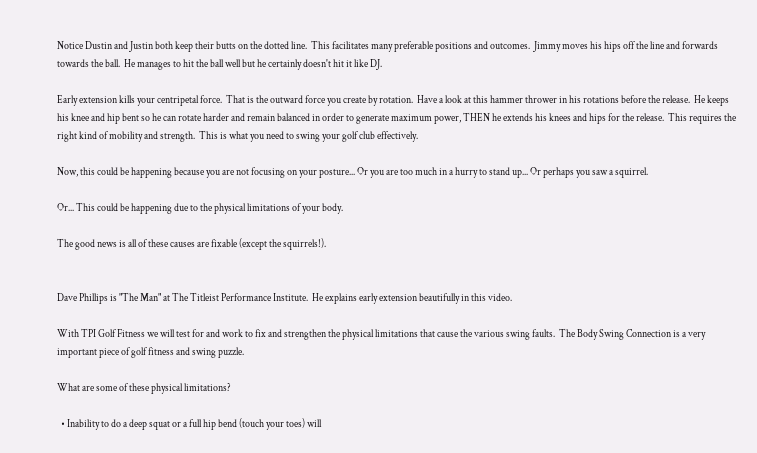Notice Dustin and Justin both keep their butts on the dotted line.  This facilitates many preferable positions and outcomes.  Jimmy moves his hips off the line and forwards towards the ball.  He manages to hit the ball well but he certainly doesn't hit it like DJ.

Early extension kills your centripetal force.  That is the outward force you create by rotation.  Have a look at this hammer thrower in his rotations before the release.  He keeps his knee and hip bent so he can rotate harder and remain balanced in order to generate maximum power, THEN he extends his knees and hips for the release.  This requires the right kind of mobility and strength.  This is what you need to swing your golf club effectively.

Now, this could be happening because you are not focusing on your posture... Or you are too much in a hurry to stand up... Or perhaps you saw a squirrel.

Or... This could be happening due to the physical limitations of your body.

The good news is all of these causes are fixable (except the squirrels!).


Dave Phillips is "The Man" at The Titleist Performance Institute.  He explains early extension beautifully in this video.

With TPI Golf Fitness we will test for and work to fix and strengthen the physical limitations that cause the various swing faults.  The Body Swing Connection is a very important piece of golf fitness and swing puzzle.

What are some of these physical limitations?

  • Inability to do a deep squat or a full hip bend (touch your toes) will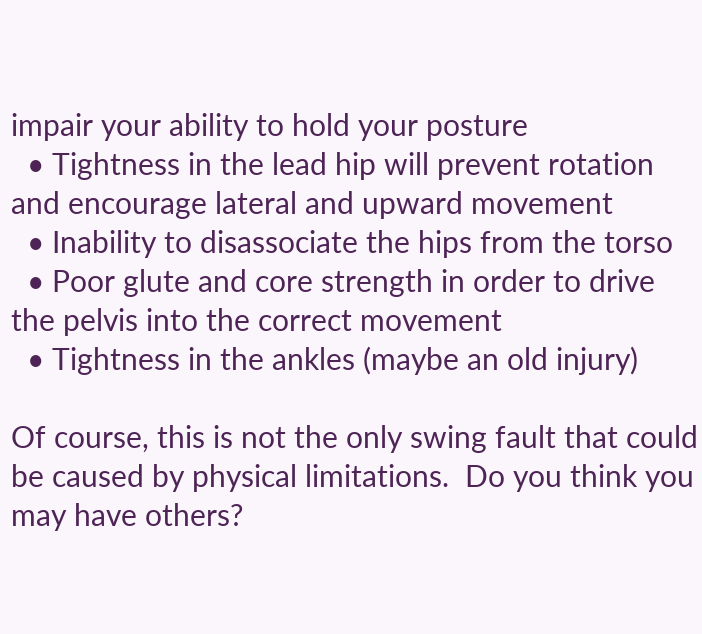impair your ability to hold your posture
  • Tightness in the lead hip will prevent rotation and encourage lateral and upward movement
  • Inability to disassociate the hips from the torso
  • Poor glute and core strength in order to drive the pelvis into the correct movement
  • Tightness in the ankles (maybe an old injury)

Of course, this is not the only swing fault that could be caused by physical limitations.  Do you think you may have others?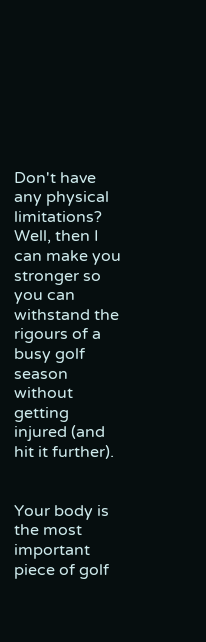Don't have any physical limitations?  Well, then I can make you stronger so you can withstand the rigours of a busy golf season without getting injured (and hit it further).


Your body is the most important piece of golf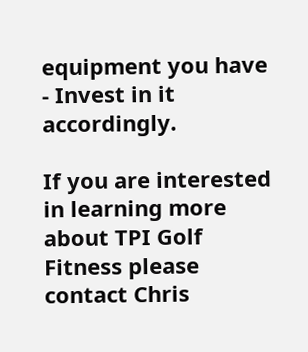equipment you have - Invest in it accordingly.

If you are interested in learning more about TPI Golf Fitness please contact Chris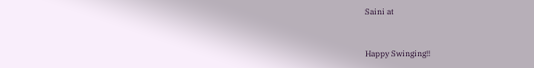Saini at


Happy Swinging!!